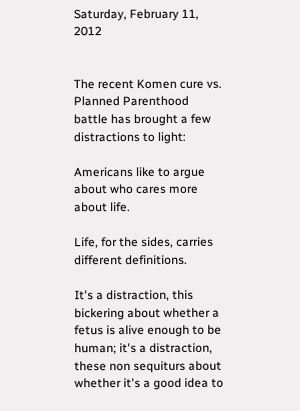Saturday, February 11, 2012


The recent Komen cure vs. Planned Parenthood battle has brought a few distractions to light:

Americans like to argue about who cares more about life.

Life, for the sides, carries different definitions.

It's a distraction, this bickering about whether a fetus is alive enough to be human; it's a distraction, these non sequiturs about whether it's a good idea to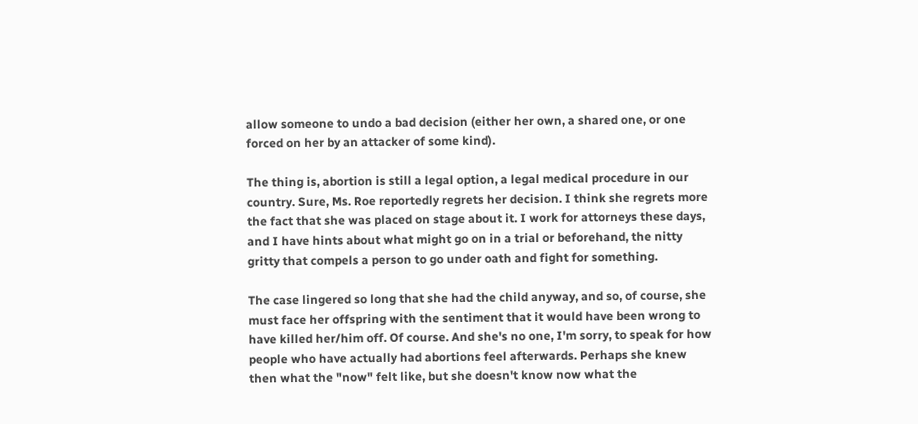allow someone to undo a bad decision (either her own, a shared one, or one forced on her by an attacker of some kind).

The thing is, abortion is still a legal option, a legal medical procedure in our country. Sure, Ms. Roe reportedly regrets her decision. I think she regrets more the fact that she was placed on stage about it. I work for attorneys these days, and I have hints about what might go on in a trial or beforehand, the nitty gritty that compels a person to go under oath and fight for something.

The case lingered so long that she had the child anyway, and so, of course, she must face her offspring with the sentiment that it would have been wrong to have killed her/him off. Of course. And she's no one, I'm sorry, to speak for how people who have actually had abortions feel afterwards. Perhaps she knew then what the "now" felt like, but she doesn't know now what the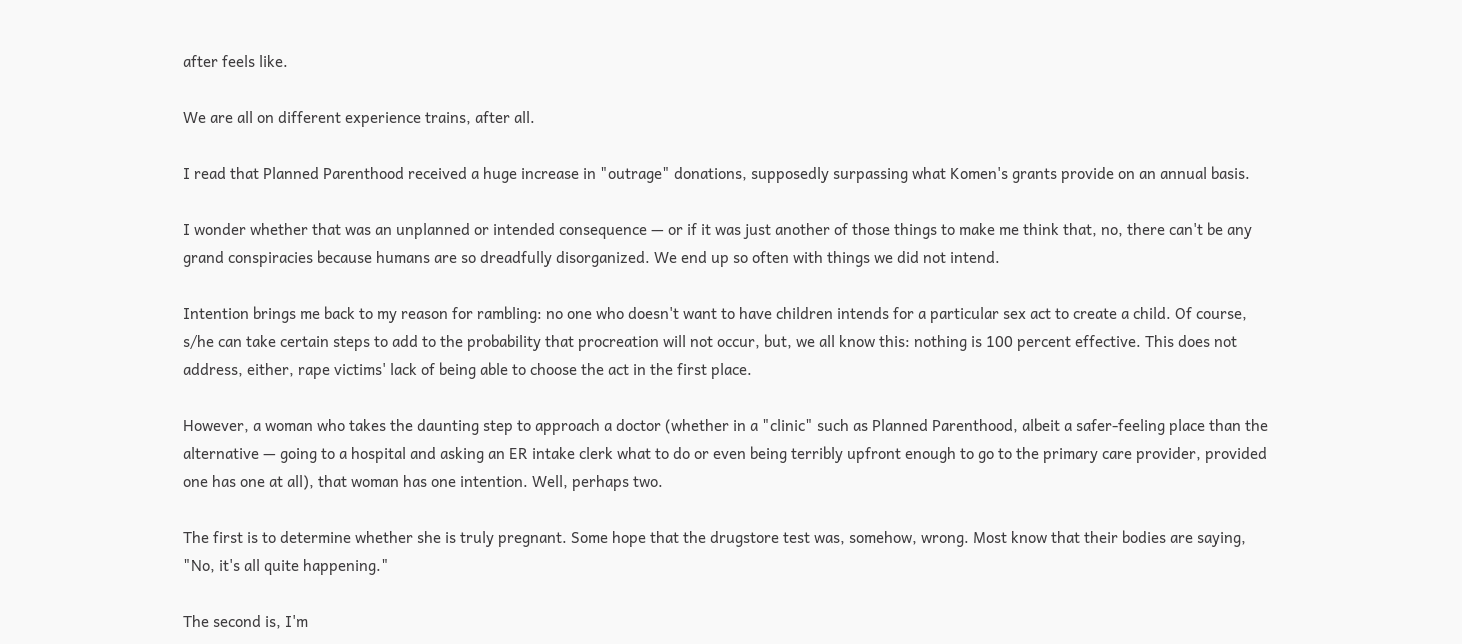after feels like.

We are all on different experience trains, after all.

I read that Planned Parenthood received a huge increase in "outrage" donations, supposedly surpassing what Komen's grants provide on an annual basis.

I wonder whether that was an unplanned or intended consequence — or if it was just another of those things to make me think that, no, there can't be any grand conspiracies because humans are so dreadfully disorganized. We end up so often with things we did not intend.

Intention brings me back to my reason for rambling: no one who doesn't want to have children intends for a particular sex act to create a child. Of course, s/he can take certain steps to add to the probability that procreation will not occur, but, we all know this: nothing is 100 percent effective. This does not address, either, rape victims' lack of being able to choose the act in the first place.

However, a woman who takes the daunting step to approach a doctor (whether in a "clinic" such as Planned Parenthood, albeit a safer-feeling place than the alternative — going to a hospital and asking an ER intake clerk what to do or even being terribly upfront enough to go to the primary care provider, provided one has one at all), that woman has one intention. Well, perhaps two.

The first is to determine whether she is truly pregnant. Some hope that the drugstore test was, somehow, wrong. Most know that their bodies are saying, "No, it's all quite happening."

The second is, I'm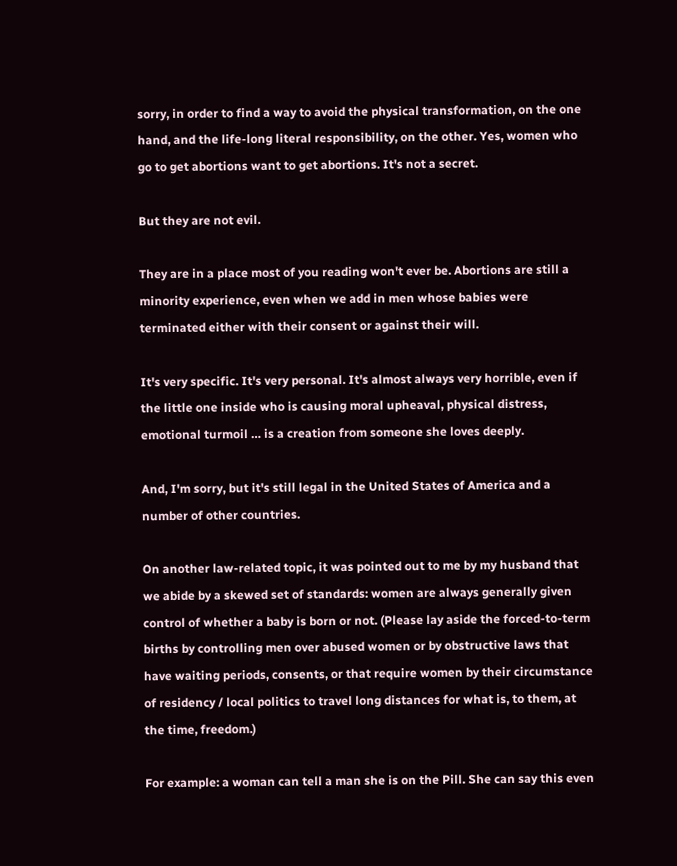sorry, in order to find a way to avoid the physical transformation, on the one hand, and the life-long literal responsibility, on the other. Yes, women who go to get abortions want to get abortions. It's not a secret.

But they are not evil.

They are in a place most of you reading won't ever be. Abortions are still a minority experience, even when we add in men whose babies were terminated either with their consent or against their will.

It's very specific. It's very personal. It's almost always very horrible, even if the little one inside who is causing moral upheaval, physical distress, emotional turmoil … is a creation from someone she loves deeply.

And, I'm sorry, but it's still legal in the United States of America and a number of other countries.

On another law-related topic, it was pointed out to me by my husband that we abide by a skewed set of standards: women are always generally given control of whether a baby is born or not. (Please lay aside the forced-to-term births by controlling men over abused women or by obstructive laws that have waiting periods, consents, or that require women by their circumstance of residency / local politics to travel long distances for what is, to them, at the time, freedom.)

For example: a woman can tell a man she is on the Pill. She can say this even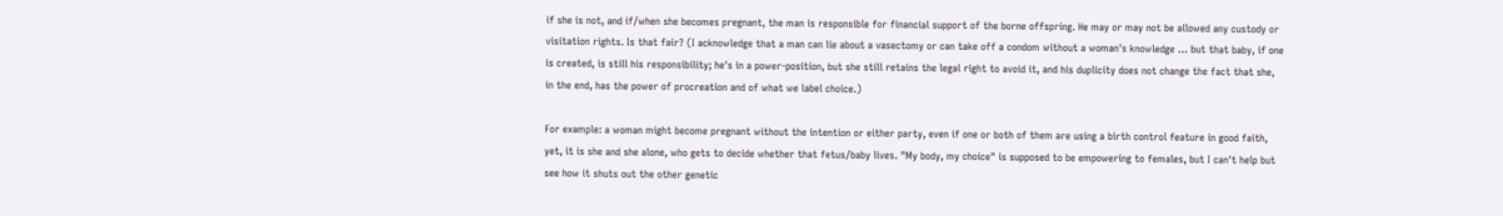if she is not, and if/when she becomes pregnant, the man is responsible for financial support of the borne offspring. He may or may not be allowed any custody or visitation rights. Is that fair? (I acknowledge that a man can lie about a vasectomy or can take off a condom without a woman's knowledge … but that baby, if one is created, is still his responsibility; he's in a power-position, but she still retains the legal right to avoid it, and his duplicity does not change the fact that she, in the end, has the power of procreation and of what we label choice.)

For example: a woman might become pregnant without the intention or either party, even if one or both of them are using a birth control feature in good faith, yet, it is she and she alone, who gets to decide whether that fetus/baby lives. "My body, my choice" is supposed to be empowering to females, but I can't help but see how it shuts out the other genetic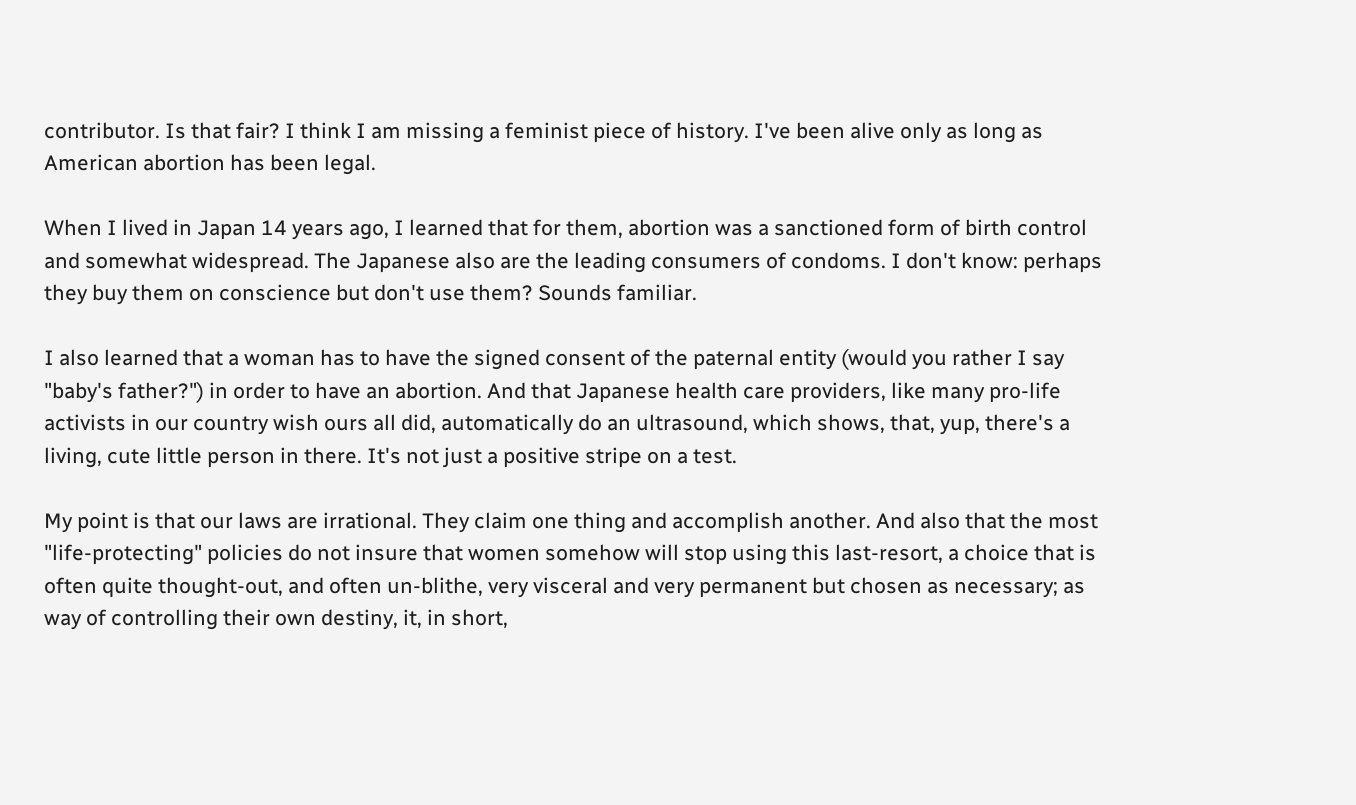contributor. Is that fair? I think I am missing a feminist piece of history. I've been alive only as long as American abortion has been legal.

When I lived in Japan 14 years ago, I learned that for them, abortion was a sanctioned form of birth control and somewhat widespread. The Japanese also are the leading consumers of condoms. I don't know: perhaps they buy them on conscience but don't use them? Sounds familiar.

I also learned that a woman has to have the signed consent of the paternal entity (would you rather I say "baby's father?") in order to have an abortion. And that Japanese health care providers, like many pro-life activists in our country wish ours all did, automatically do an ultrasound, which shows, that, yup, there's a living, cute little person in there. It's not just a positive stripe on a test.

My point is that our laws are irrational. They claim one thing and accomplish another. And also that the most "life-protecting" policies do not insure that women somehow will stop using this last-resort, a choice that is often quite thought-out, and often un-blithe, very visceral and very permanent but chosen as necessary; as way of controlling their own destiny, it, in short,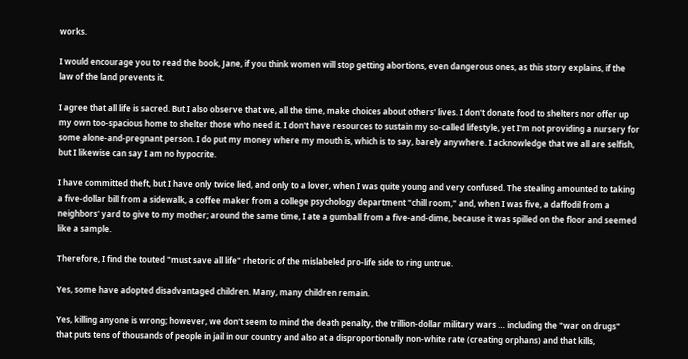works.

I would encourage you to read the book, Jane, if you think women will stop getting abortions, even dangerous ones, as this story explains, if the law of the land prevents it.

I agree that all life is sacred. But I also observe that we, all the time, make choices about others' lives. I don't donate food to shelters nor offer up my own too-spacious home to shelter those who need it. I don't have resources to sustain my so-called lifestyle, yet I'm not providing a nursery for some alone-and-pregnant person. I do put my money where my mouth is, which is to say, barely anywhere. I acknowledge that we all are selfish, but I likewise can say I am no hypocrite.

I have committed theft, but I have only twice lied, and only to a lover, when I was quite young and very confused. The stealing amounted to taking a five-dollar bill from a sidewalk, a coffee maker from a college psychology department "chill room," and, when I was five, a daffodil from a neighbors' yard to give to my mother; around the same time, I ate a gumball from a five-and-dime, because it was spilled on the floor and seemed like a sample.

Therefore, I find the touted "must save all life" rhetoric of the mislabeled pro-life side to ring untrue.

Yes, some have adopted disadvantaged children. Many, many children remain.

Yes, killing anyone is wrong; however, we don't seem to mind the death penalty, the trillion-dollar military wars … including the "war on drugs" that puts tens of thousands of people in jail in our country and also at a disproportionally non-white rate (creating orphans) and that kills,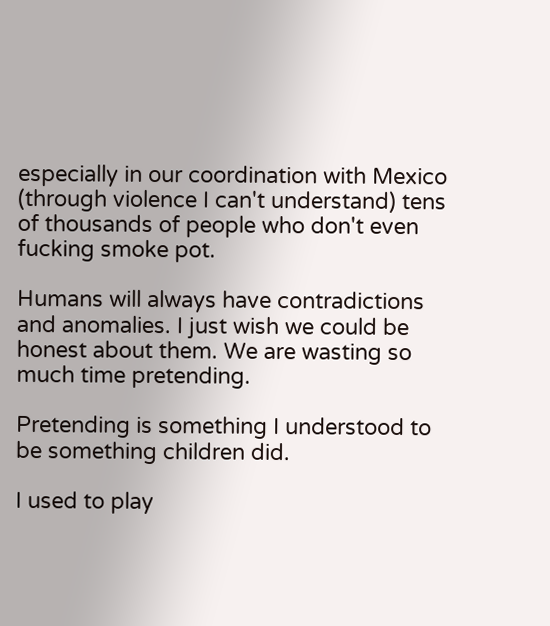especially in our coordination with Mexico (through violence I can't understand) tens of thousands of people who don't even fucking smoke pot.

Humans will always have contradictions and anomalies. I just wish we could be honest about them. We are wasting so much time pretending.

Pretending is something I understood to be something children did.

I used to play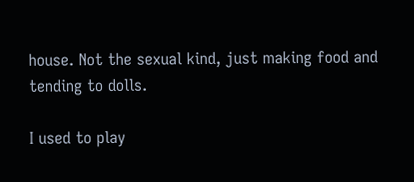house. Not the sexual kind, just making food and tending to dolls.

I used to play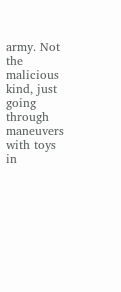army. Not the malicious kind, just going through maneuvers with toys in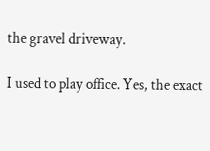the gravel driveway.

I used to play office. Yes, the exact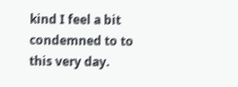kind I feel a bit condemned to to this very day.